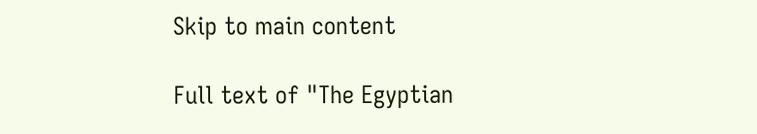Skip to main content

Full text of "The Egyptian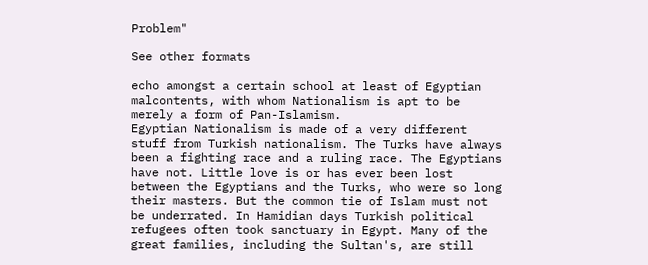Problem"

See other formats

echo amongst a certain school at least of Egyptian malcontents, with whom Nationalism is apt to be merely a form of Pan-Islamism.
Egyptian Nationalism is made of a very different stuff from Turkish nationalism. The Turks have always been a fighting race and a ruling race. The Egyptians have not. Little love is or has ever been lost between the Egyptians and the Turks, who were so long their masters. But the common tie of Islam must not be underrated. In Hamidian days Turkish political refugees often took sanctuary in Egypt. Many of the great families, including the Sultan's, are still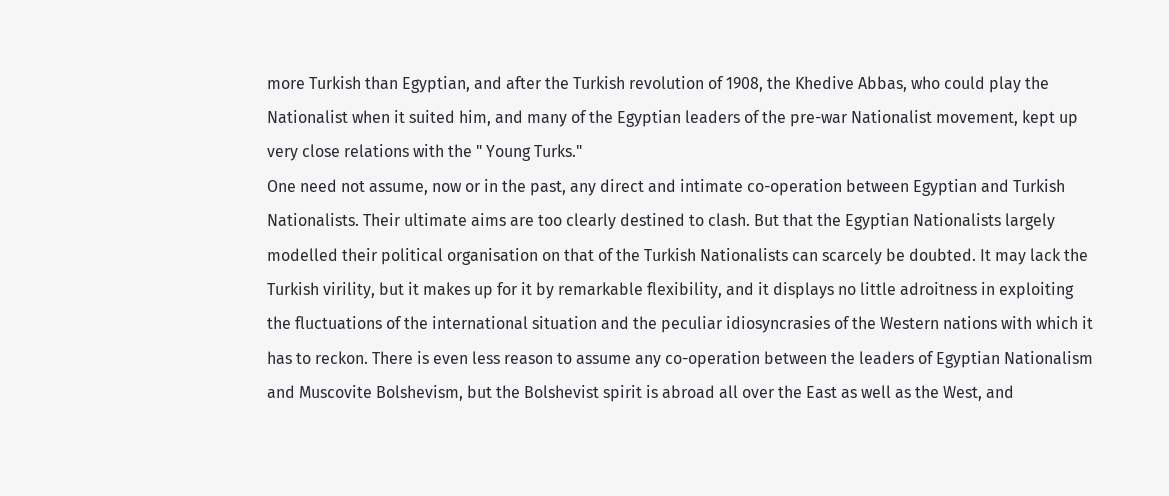more Turkish than Egyptian, and after the Turkish revolution of 1908, the Khedive Abbas, who could play the Nationalist when it suited him, and many of the Egyptian leaders of the pre-war Nationalist movement, kept up very close relations with the " Young Turks."
One need not assume, now or in the past, any direct and intimate co-operation between Egyptian and Turkish Nationalists. Their ultimate aims are too clearly destined to clash. But that the Egyptian Nationalists largely modelled their political organisation on that of the Turkish Nationalists can scarcely be doubted. It may lack the Turkish virility, but it makes up for it by remarkable flexibility, and it displays no little adroitness in exploiting the fluctuations of the international situation and the peculiar idiosyncrasies of the Western nations with which it has to reckon. There is even less reason to assume any co-operation between the leaders of Egyptian Nationalism and Muscovite Bolshevism, but the Bolshevist spirit is abroad all over the East as well as the West, and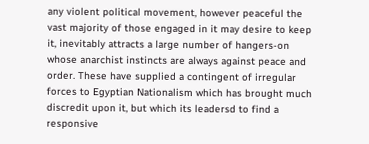any violent political movement, however peaceful the vast majority of those engaged in it may desire to keep it, inevitably attracts a large number of hangers-on whose anarchist instincts are always against peace and order. These have supplied a contingent of irregular forces to Egyptian Nationalism which has brought much discredit upon it, but which its leadersd to find a responsive